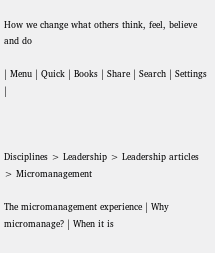How we change what others think, feel, believe and do

| Menu | Quick | Books | Share | Search | Settings |



Disciplines > Leadership > Leadership articles > Micromanagement

The micromanagement experience | Why micromanage? | When it is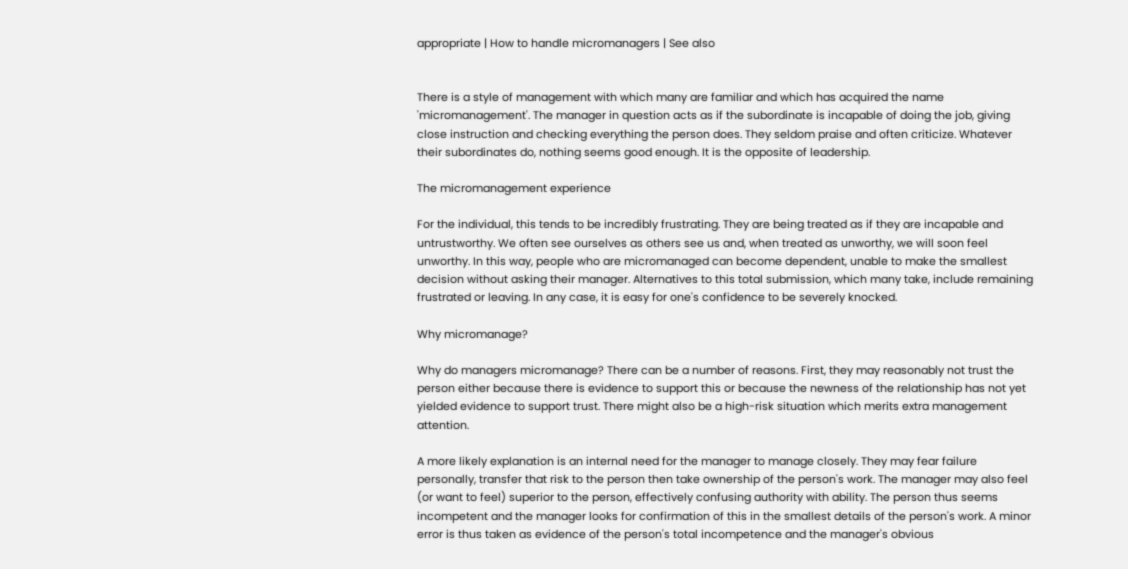appropriate | How to handle micromanagers | See also


There is a style of management with which many are familiar and which has acquired the name 'micromanagement'. The manager in question acts as if the subordinate is incapable of doing the job, giving close instruction and checking everything the person does. They seldom praise and often criticize. Whatever their subordinates do, nothing seems good enough. It is the opposite of leadership.

The micromanagement experience

For the individual, this tends to be incredibly frustrating. They are being treated as if they are incapable and untrustworthy. We often see ourselves as others see us and, when treated as unworthy, we will soon feel unworthy. In this way, people who are micromanaged can become dependent, unable to make the smallest decision without asking their manager. Alternatives to this total submission, which many take, include remaining frustrated or leaving. In any case, it is easy for one's confidence to be severely knocked.

Why micromanage?

Why do managers micromanage? There can be a number of reasons. First, they may reasonably not trust the person either because there is evidence to support this or because the newness of the relationship has not yet yielded evidence to support trust. There might also be a high-risk situation which merits extra management attention.

A more likely explanation is an internal need for the manager to manage closely. They may fear failure personally, transfer that risk to the person then take ownership of the person's work. The manager may also feel (or want to feel) superior to the person, effectively confusing authority with ability. The person thus seems incompetent and the manager looks for confirmation of this in the smallest details of the person's work. A minor error is thus taken as evidence of the person's total incompetence and the manager's obvious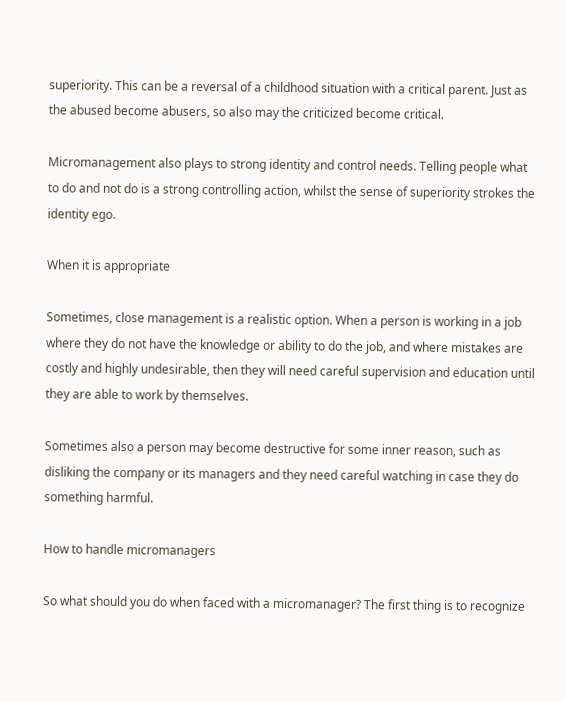superiority. This can be a reversal of a childhood situation with a critical parent. Just as the abused become abusers, so also may the criticized become critical.

Micromanagement also plays to strong identity and control needs. Telling people what to do and not do is a strong controlling action, whilst the sense of superiority strokes the identity ego.

When it is appropriate

Sometimes, close management is a realistic option. When a person is working in a job where they do not have the knowledge or ability to do the job, and where mistakes are costly and highly undesirable, then they will need careful supervision and education until they are able to work by themselves.

Sometimes also a person may become destructive for some inner reason, such as disliking the company or its managers and they need careful watching in case they do something harmful.

How to handle micromanagers

So what should you do when faced with a micromanager? The first thing is to recognize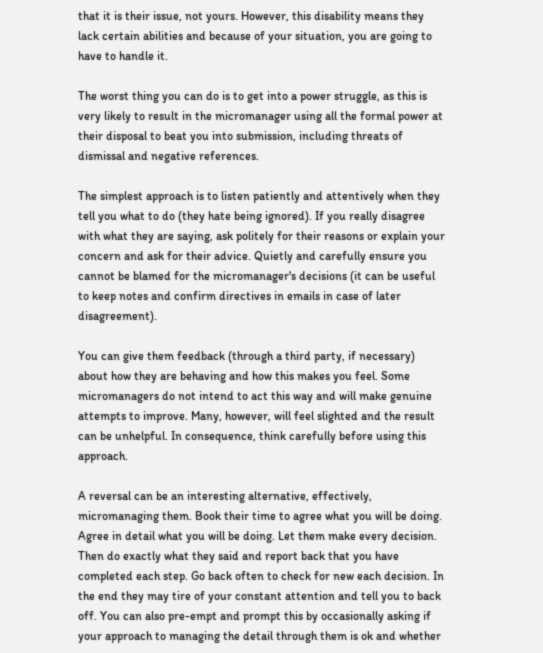that it is their issue, not yours. However, this disability means they lack certain abilities and because of your situation, you are going to have to handle it.

The worst thing you can do is to get into a power struggle, as this is very likely to result in the micromanager using all the formal power at their disposal to beat you into submission, including threats of dismissal and negative references.

The simplest approach is to listen patiently and attentively when they tell you what to do (they hate being ignored). If you really disagree with what they are saying, ask politely for their reasons or explain your concern and ask for their advice. Quietly and carefully ensure you cannot be blamed for the micromanager's decisions (it can be useful to keep notes and confirm directives in emails in case of later disagreement).

You can give them feedback (through a third party, if necessary) about how they are behaving and how this makes you feel. Some micromanagers do not intend to act this way and will make genuine attempts to improve. Many, however, will feel slighted and the result can be unhelpful. In consequence, think carefully before using this approach.

A reversal can be an interesting alternative, effectively, micromanaging them. Book their time to agree what you will be doing. Agree in detail what you will be doing. Let them make every decision. Then do exactly what they said and report back that you have completed each step. Go back often to check for new each decision. In the end they may tire of your constant attention and tell you to back off. You can also pre-empt and prompt this by occasionally asking if your approach to managing the detail through them is ok and whether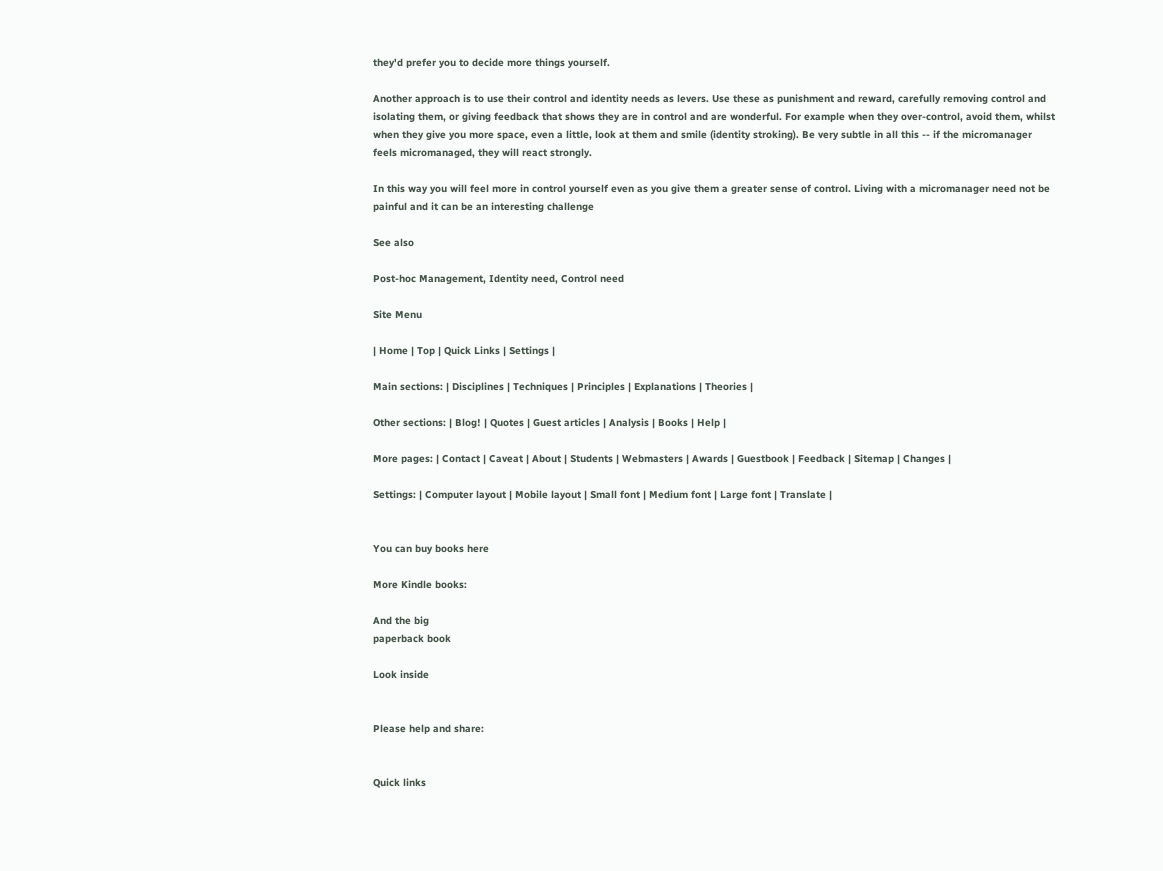they'd prefer you to decide more things yourself.

Another approach is to use their control and identity needs as levers. Use these as punishment and reward, carefully removing control and isolating them, or giving feedback that shows they are in control and are wonderful. For example when they over-control, avoid them, whilst when they give you more space, even a little, look at them and smile (identity stroking). Be very subtle in all this -- if the micromanager feels micromanaged, they will react strongly.

In this way you will feel more in control yourself even as you give them a greater sense of control. Living with a micromanager need not be painful and it can be an interesting challenge

See also

Post-hoc Management, Identity need, Control need

Site Menu

| Home | Top | Quick Links | Settings |

Main sections: | Disciplines | Techniques | Principles | Explanations | Theories |

Other sections: | Blog! | Quotes | Guest articles | Analysis | Books | Help |

More pages: | Contact | Caveat | About | Students | Webmasters | Awards | Guestbook | Feedback | Sitemap | Changes |

Settings: | Computer layout | Mobile layout | Small font | Medium font | Large font | Translate |


You can buy books here

More Kindle books:

And the big
paperback book

Look inside


Please help and share:


Quick links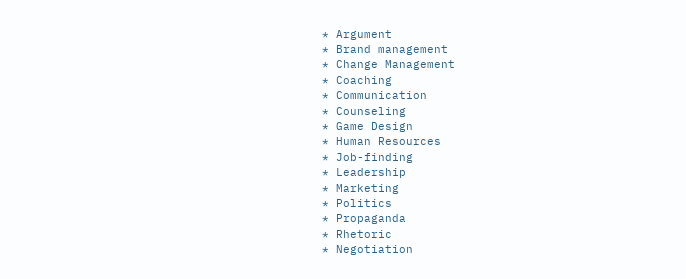* Argument
* Brand management
* Change Management
* Coaching
* Communication
* Counseling
* Game Design
* Human Resources
* Job-finding
* Leadership
* Marketing
* Politics
* Propaganda
* Rhetoric
* Negotiation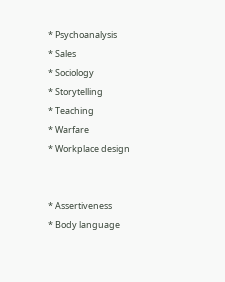* Psychoanalysis
* Sales
* Sociology
* Storytelling
* Teaching
* Warfare
* Workplace design


* Assertiveness
* Body language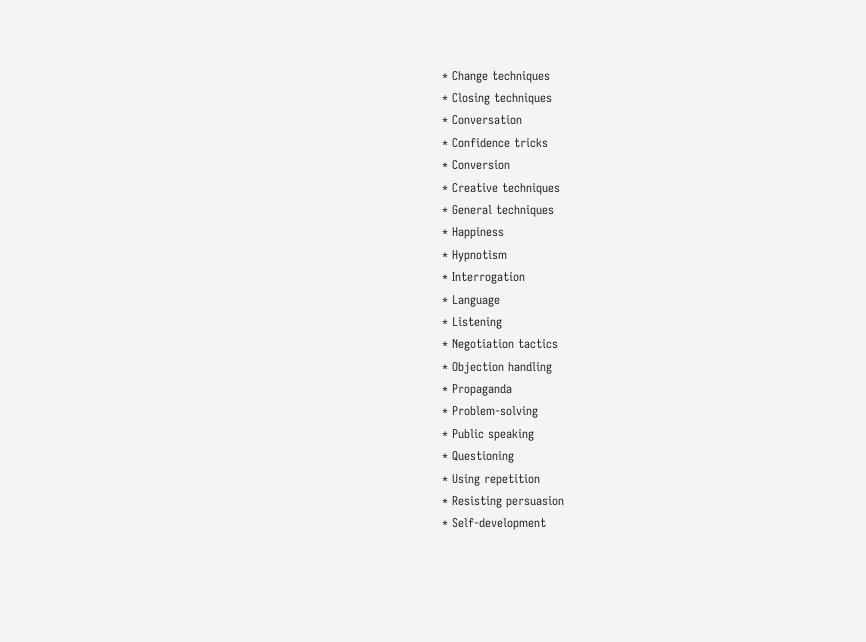* Change techniques
* Closing techniques
* Conversation
* Confidence tricks
* Conversion
* Creative techniques
* General techniques
* Happiness
* Hypnotism
* Interrogation
* Language
* Listening
* Negotiation tactics
* Objection handling
* Propaganda
* Problem-solving
* Public speaking
* Questioning
* Using repetition
* Resisting persuasion
* Self-development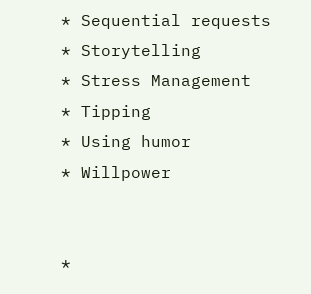* Sequential requests
* Storytelling
* Stress Management
* Tipping
* Using humor
* Willpower


*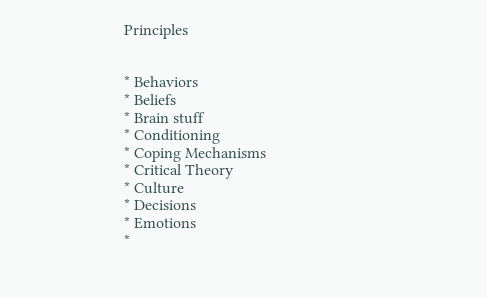Principles


* Behaviors
* Beliefs
* Brain stuff
* Conditioning
* Coping Mechanisms
* Critical Theory
* Culture
* Decisions
* Emotions
*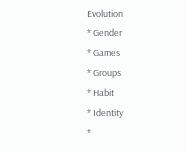Evolution
* Gender
* Games
* Groups
* Habit
* Identity
*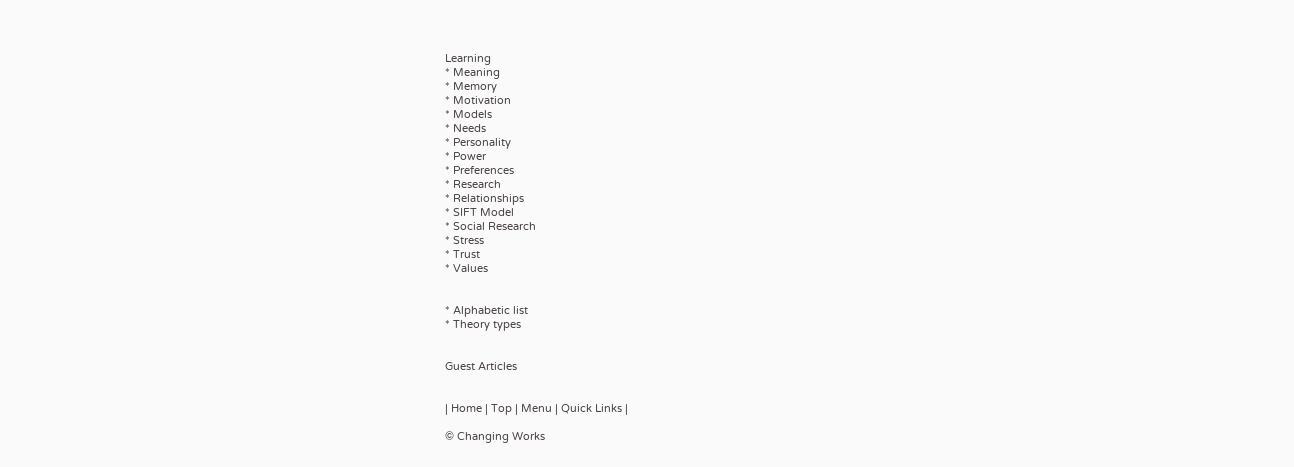Learning
* Meaning
* Memory
* Motivation
* Models
* Needs
* Personality
* Power
* Preferences
* Research
* Relationships
* SIFT Model
* Social Research
* Stress
* Trust
* Values


* Alphabetic list
* Theory types


Guest Articles


| Home | Top | Menu | Quick Links |

© Changing Works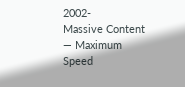2002-
Massive Content — Maximum Speed